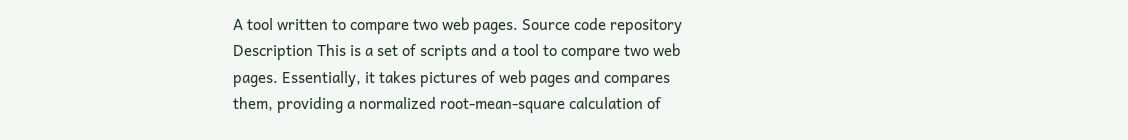A tool written to compare two web pages. Source code repository Description This is a set of scripts and a tool to compare two web pages. Essentially, it takes pictures of web pages and compares them, providing a normalized root-mean-square calculation of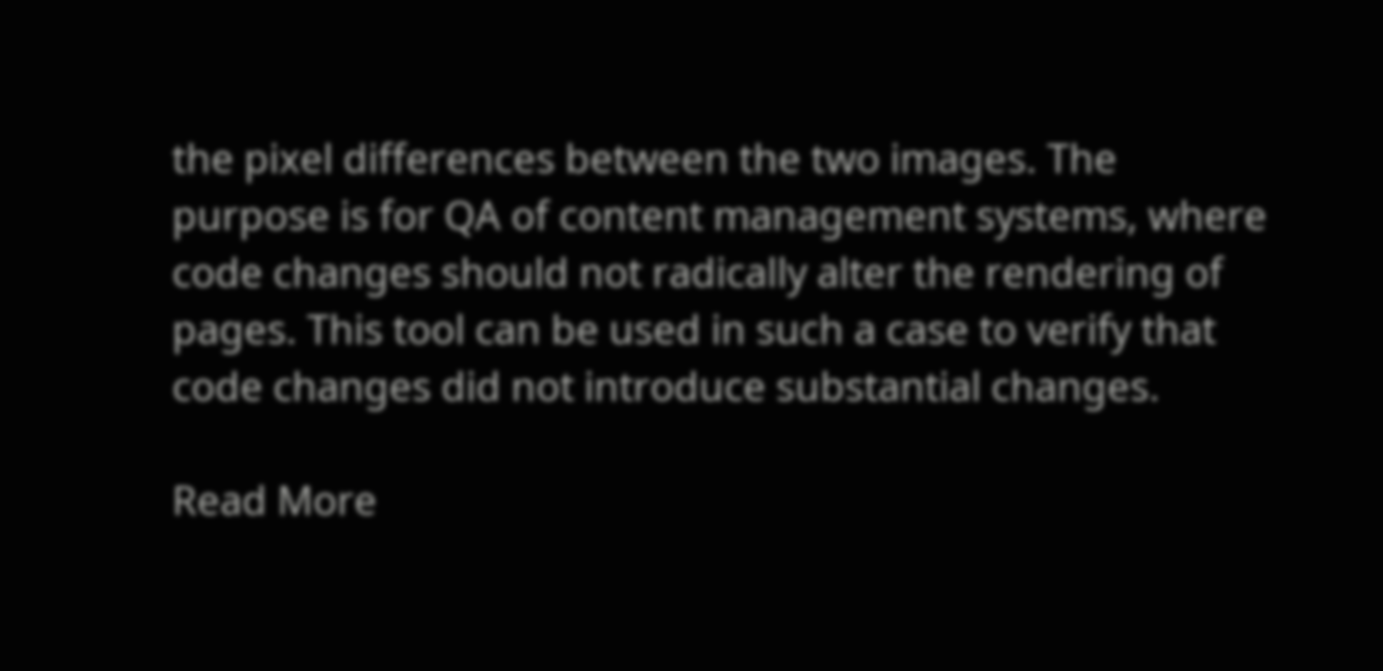the pixel differences between the two images. The purpose is for QA of content management systems, where code changes should not radically alter the rendering of pages. This tool can be used in such a case to verify that code changes did not introduce substantial changes.

Read More